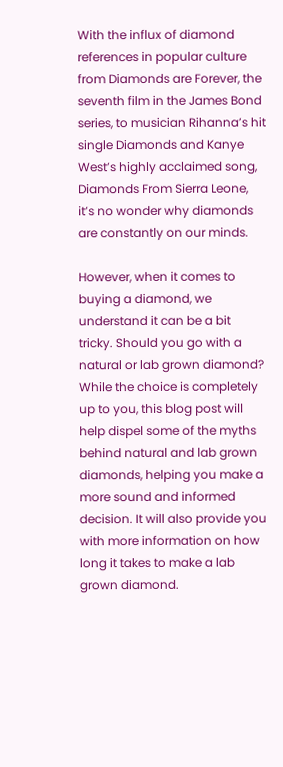With the influx of diamond references in popular culture from Diamonds are Forever, the seventh film in the James Bond series, to musician Rihanna’s hit single Diamonds and Kanye West’s highly acclaimed song, Diamonds From Sierra Leone, it’s no wonder why diamonds are constantly on our minds.

However, when it comes to buying a diamond, we understand it can be a bit tricky. Should you go with a natural or lab grown diamond? While the choice is completely up to you, this blog post will help dispel some of the myths behind natural and lab grown diamonds, helping you make a more sound and informed decision. It will also provide you with more information on how long it takes to make a lab grown diamond.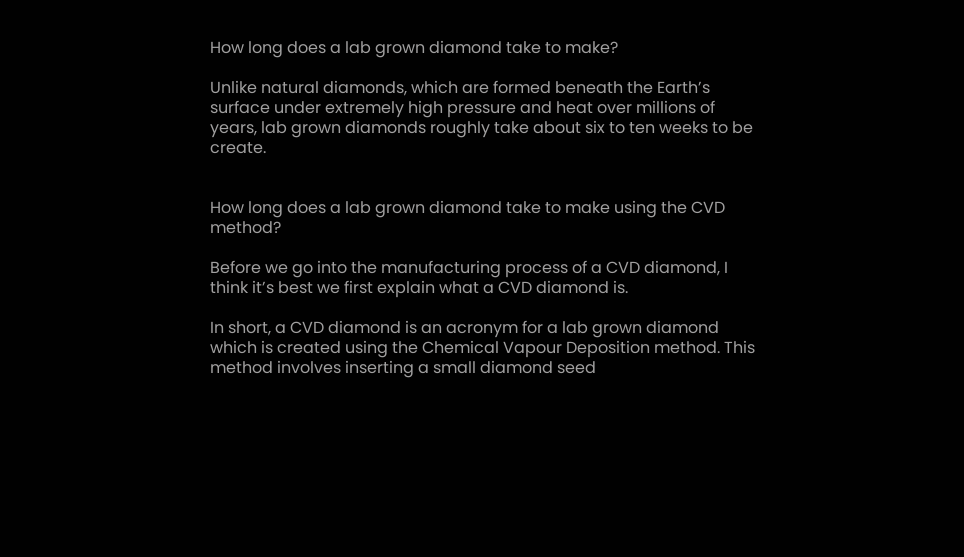How long does a lab grown diamond take to make?

Unlike natural diamonds, which are formed beneath the Earth’s surface under extremely high pressure and heat over millions of years, lab grown diamonds roughly take about six to ten weeks to be create.


How long does a lab grown diamond take to make using the CVD method?

Before we go into the manufacturing process of a CVD diamond, I think it’s best we first explain what a CVD diamond is.

In short, a CVD diamond is an acronym for a lab grown diamond which is created using the Chemical Vapour Deposition method. This method involves inserting a small diamond seed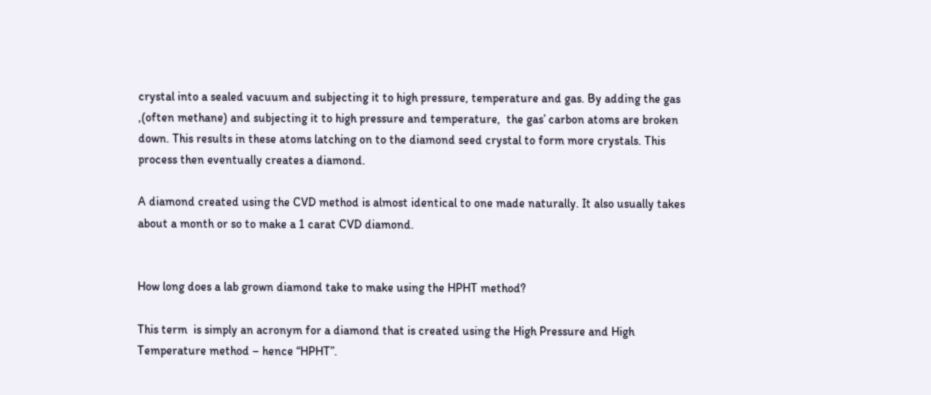crystal into a sealed vacuum and subjecting it to high pressure, temperature and gas. By adding the gas ,(often methane) and subjecting it to high pressure and temperature,  the gas’ carbon atoms are broken down. This results in these atoms latching on to the diamond seed crystal to form more crystals. This process then eventually creates a diamond.

A diamond created using the CVD method is almost identical to one made naturally. It also usually takes about a month or so to make a 1 carat CVD diamond.


How long does a lab grown diamond take to make using the HPHT method?

This term  is simply an acronym for a diamond that is created using the High Pressure and High Temperature method – hence “HPHT”.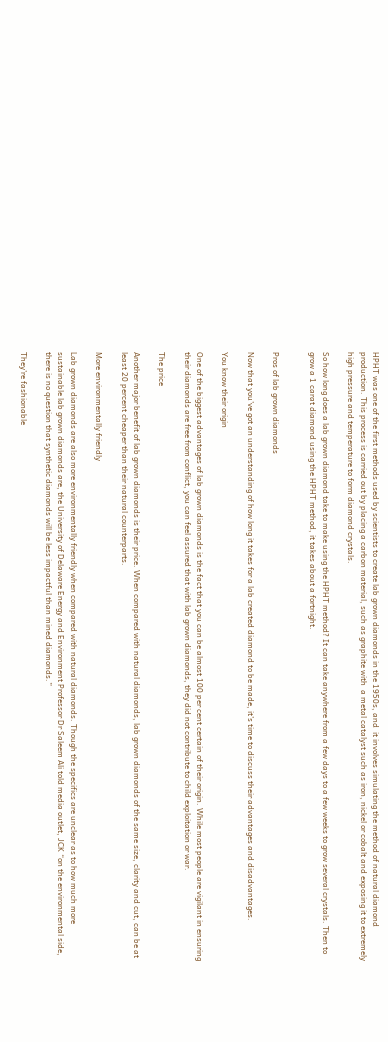HPHT was one of the first methods used by scientists to create lab grown diamonds in the 1950s, and  it involves simulating the method of natural diamond production. This process is carried out by placing a carbon material, such as graphite with  a metal catalyst such as iron, nickel or cobalt and exposing it to extremely high pressure and temperature to form diamond crystals.

So how long does a lab grown diamond take to make using the HPHT method? It can take anywhere from a few days to a few weeks to grow several crystals. Then to grow a 1 carat diamond using the HPHT method, it takes about a fortnight.


Pros of lab grown diamonds

Now that you’ve got an understanding of how long it takes for a lab created diamond to be made, it’s time to discuss their advantages and disadvantages.

You know their origin

One of the biggest advantages of lab grown diamonds is the fact that you can be almost 100 per cent certain of their origin. While most people are vigilant in ensuring their diamonds are free from conflict, you can feel assured that with lab grown diamonds, they did not contribute to child exploitation or war.

The price

Another major benefit of lab grown diamonds is their price. When compared with natural diamonds, lab grown diamonds of the same size, clarity and cut, can be at least 20 percent cheaper than their natural counterparts.

More environmentally friendly

Lab grown diamonds are also more environmentally friendly when compared with natural diamonds. Though the specifics are unclear as to how much more sustainable lab grown diamonds are, the University of Delaware Energy and Environment Professor Dr Saleem Ali told media outlet, JCK “on the environmental side, there is no question that synthetic diamonds will be less impactful than mined diamonds.”

They’re fashionable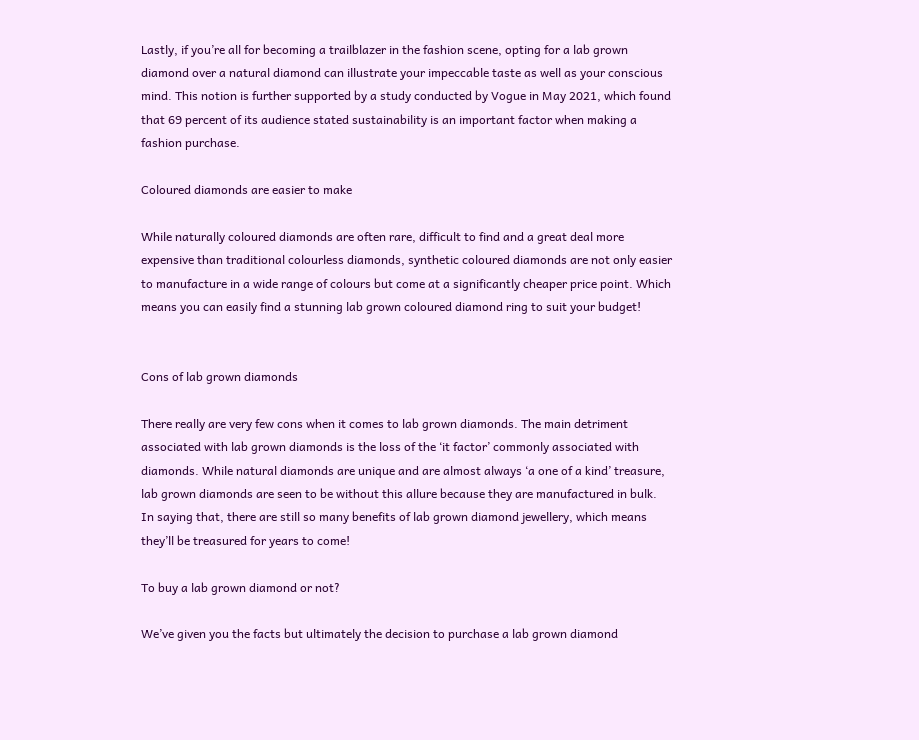Lastly, if you’re all for becoming a trailblazer in the fashion scene, opting for a lab grown diamond over a natural diamond can illustrate your impeccable taste as well as your conscious mind. This notion is further supported by a study conducted by Vogue in May 2021, which found that 69 percent of its audience stated sustainability is an important factor when making a fashion purchase.

Coloured diamonds are easier to make

While naturally coloured diamonds are often rare, difficult to find and a great deal more expensive than traditional colourless diamonds, synthetic coloured diamonds are not only easier to manufacture in a wide range of colours but come at a significantly cheaper price point. Which means you can easily find a stunning lab grown coloured diamond ring to suit your budget!


Cons of lab grown diamonds

There really are very few cons when it comes to lab grown diamonds. The main detriment associated with lab grown diamonds is the loss of the ‘it factor’ commonly associated with diamonds. While natural diamonds are unique and are almost always ‘a one of a kind’ treasure, lab grown diamonds are seen to be without this allure because they are manufactured in bulk. In saying that, there are still so many benefits of lab grown diamond jewellery, which means they’ll be treasured for years to come!

To buy a lab grown diamond or not?

We’ve given you the facts but ultimately the decision to purchase a lab grown diamond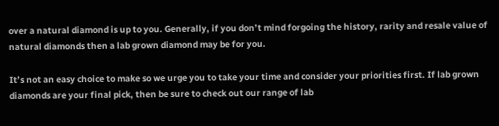over a natural diamond is up to you. Generally, if you don’t mind forgoing the history, rarity and resale value of natural diamonds then a lab grown diamond may be for you.

It’s not an easy choice to make so we urge you to take your time and consider your priorities first. If lab grown diamonds are your final pick, then be sure to check out our range of lab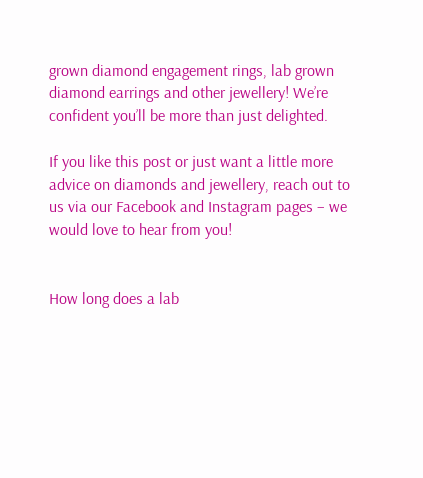grown diamond engagement rings, lab grown diamond earrings and other jewellery! We’re confident you’ll be more than just delighted.

If you like this post or just want a little more advice on diamonds and jewellery, reach out to us via our Facebook and Instagram pages – we would love to hear from you!


How long does a lab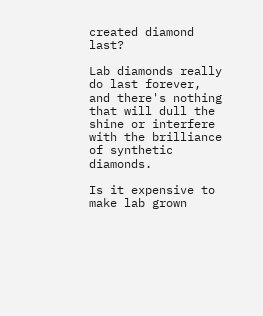created diamond last?

Lab diamonds really do last forever, and there's nothing that will dull the shine or interfere with the brilliance of synthetic diamonds.

Is it expensive to make lab grown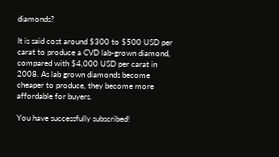diamonds?

It is said cost around $300 to $500 USD per carat to produce a CVD lab-grown diamond, compared with $4,000 USD per carat in 2008. As lab grown diamonds become cheaper to produce, they become more affordable for buyers.

You have successfully subscribed!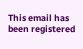This email has been registered